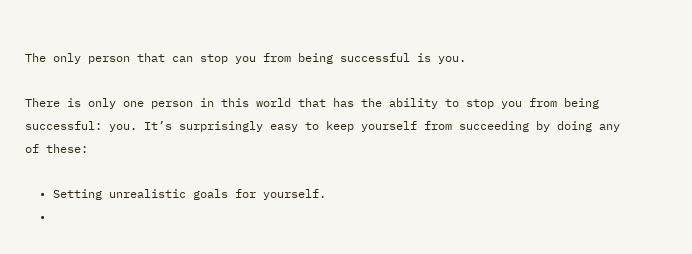The only person that can stop you from being successful is you.

There is only one person in this world that has the ability to stop you from being successful: you. It’s surprisingly easy to keep yourself from succeeding by doing any of these:

  • Setting unrealistic goals for yourself.
  •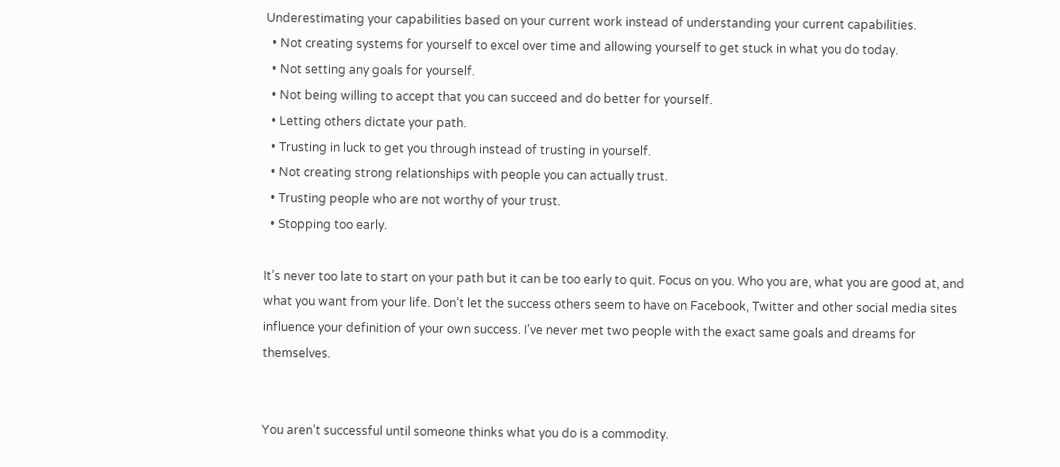Underestimating your capabilities based on your current work instead of understanding your current capabilities.
  • Not creating systems for yourself to excel over time and allowing yourself to get stuck in what you do today.
  • Not setting any goals for yourself.
  • Not being willing to accept that you can succeed and do better for yourself.
  • Letting others dictate your path.
  • Trusting in luck to get you through instead of trusting in yourself.
  • Not creating strong relationships with people you can actually trust.
  • Trusting people who are not worthy of your trust.
  • Stopping too early.

It’s never too late to start on your path but it can be too early to quit. Focus on you. Who you are, what you are good at, and what you want from your life. Don’t let the success others seem to have on Facebook, Twitter and other social media sites influence your definition of your own success. I’ve never met two people with the exact same goals and dreams for themselves.


You aren’t successful until someone thinks what you do is a commodity.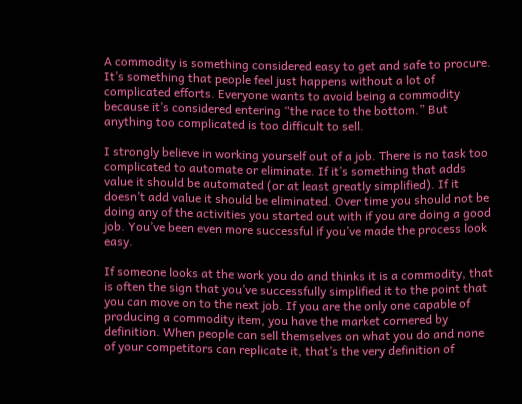A commodity is something considered easy to get and safe to procure. It’s something that people feel just happens without a lot of complicated efforts. Everyone wants to avoid being a commodity because it’s considered entering “the race to the bottom.” But anything too complicated is too difficult to sell.

I strongly believe in working yourself out of a job. There is no task too complicated to automate or eliminate. If it’s something that adds value it should be automated (or at least greatly simplified). If it doesn’t add value it should be eliminated. Over time you should not be doing any of the activities you started out with if you are doing a good job. You’ve been even more successful if you’ve made the process look easy.

If someone looks at the work you do and thinks it is a commodity, that is often the sign that you’ve successfully simplified it to the point that you can move on to the next job. If you are the only one capable of producing a commodity item, you have the market cornered by definition. When people can sell themselves on what you do and none of your competitors can replicate it, that’s the very definition of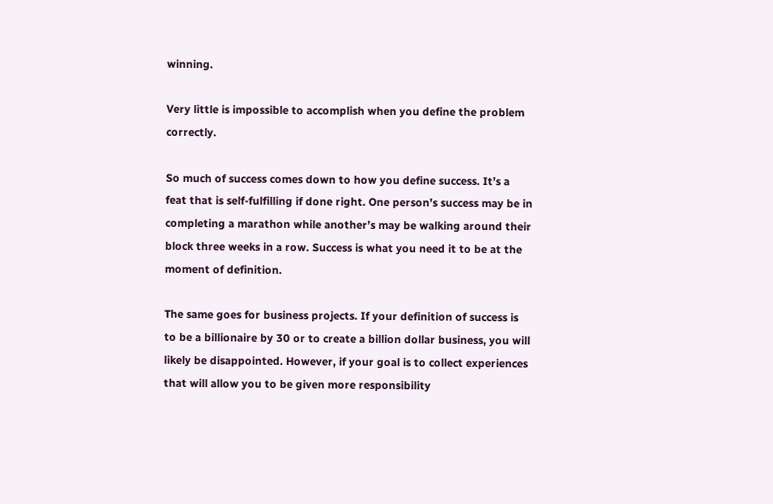winning.

Very little is impossible to accomplish when you define the problem correctly.

So much of success comes down to how you define success. It’s a feat that is self-fulfilling if done right. One person’s success may be in completing a marathon while another’s may be walking around their block three weeks in a row. Success is what you need it to be at the moment of definition.

The same goes for business projects. If your definition of success is to be a billionaire by 30 or to create a billion dollar business, you will likely be disappointed. However, if your goal is to collect experiences that will allow you to be given more responsibility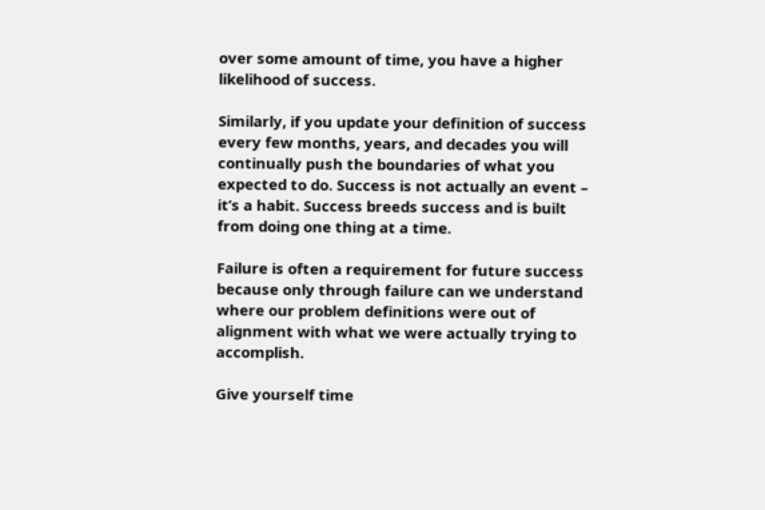over some amount of time, you have a higher likelihood of success.

Similarly, if you update your definition of success every few months, years, and decades you will continually push the boundaries of what you expected to do. Success is not actually an event – it’s a habit. Success breeds success and is built from doing one thing at a time.

Failure is often a requirement for future success because only through failure can we understand where our problem definitions were out of alignment with what we were actually trying to accomplish.

Give yourself time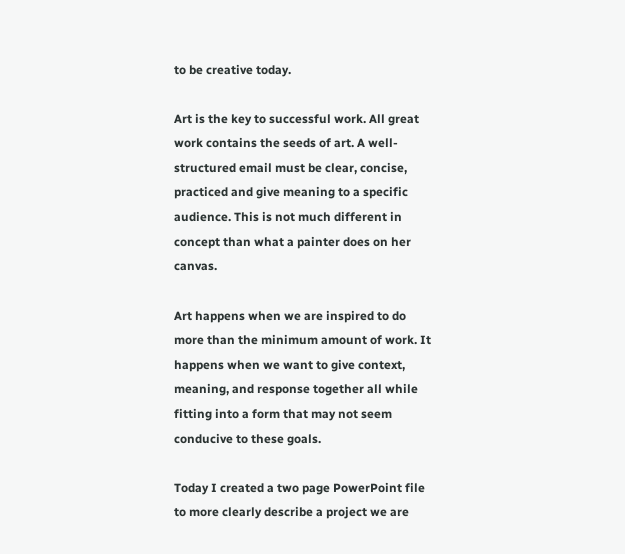to be creative today.

Art is the key to successful work. All great work contains the seeds of art. A well-structured email must be clear, concise, practiced and give meaning to a specific audience. This is not much different in concept than what a painter does on her canvas.

Art happens when we are inspired to do more than the minimum amount of work. It happens when we want to give context, meaning, and response together all while fitting into a form that may not seem conducive to these goals.

Today I created a two page PowerPoint file to more clearly describe a project we are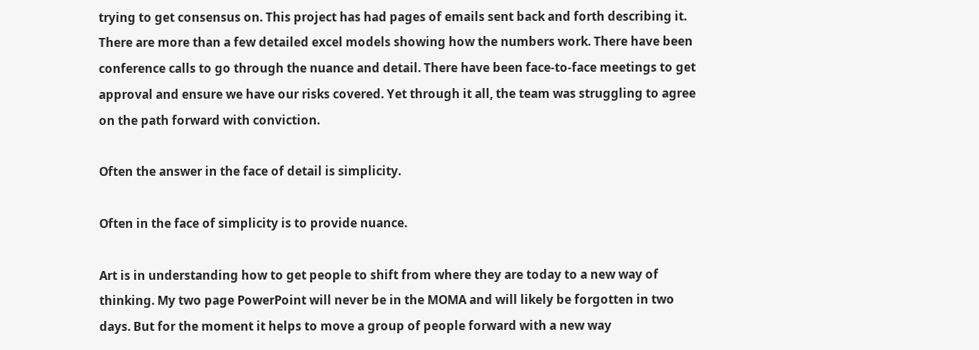trying to get consensus on. This project has had pages of emails sent back and forth describing it. There are more than a few detailed excel models showing how the numbers work. There have been conference calls to go through the nuance and detail. There have been face-to-face meetings to get approval and ensure we have our risks covered. Yet through it all, the team was struggling to agree on the path forward with conviction.

Often the answer in the face of detail is simplicity.

Often in the face of simplicity is to provide nuance.

Art is in understanding how to get people to shift from where they are today to a new way of thinking. My two page PowerPoint will never be in the MOMA and will likely be forgotten in two days. But for the moment it helps to move a group of people forward with a new way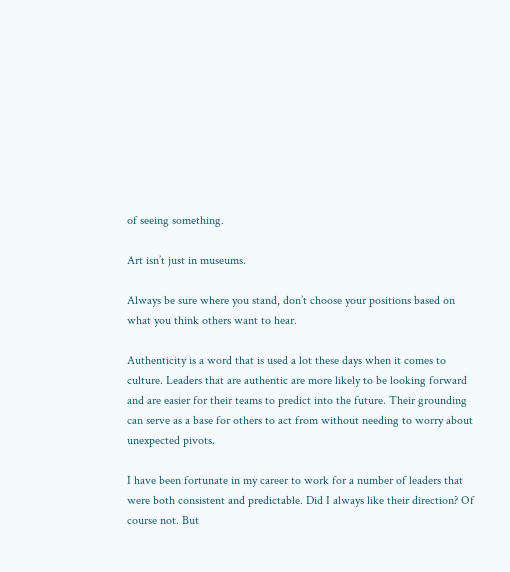of seeing something.

Art isn’t just in museums.

Always be sure where you stand, don’t choose your positions based on what you think others want to hear.

Authenticity is a word that is used a lot these days when it comes to culture. Leaders that are authentic are more likely to be looking forward and are easier for their teams to predict into the future. Their grounding can serve as a base for others to act from without needing to worry about unexpected pivots.

I have been fortunate in my career to work for a number of leaders that were both consistent and predictable. Did I always like their direction? Of course not. But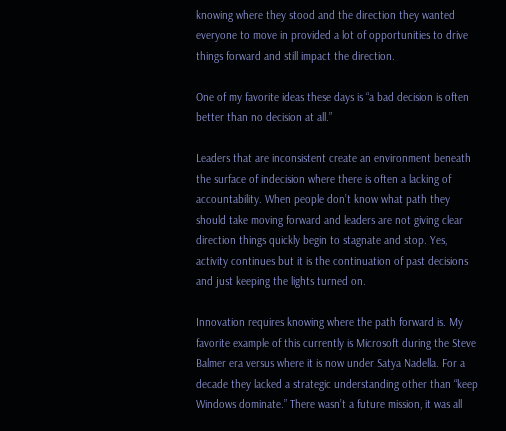knowing where they stood and the direction they wanted everyone to move in provided a lot of opportunities to drive things forward and still impact the direction.

One of my favorite ideas these days is “a bad decision is often better than no decision at all.”

Leaders that are inconsistent create an environment beneath the surface of indecision where there is often a lacking of accountability. When people don’t know what path they should take moving forward and leaders are not giving clear direction things quickly begin to stagnate and stop. Yes, activity continues but it is the continuation of past decisions and just keeping the lights turned on.

Innovation requires knowing where the path forward is. My favorite example of this currently is Microsoft during the Steve Balmer era versus where it is now under Satya Nadella. For a decade they lacked a strategic understanding other than “keep Windows dominate.” There wasn’t a future mission, it was all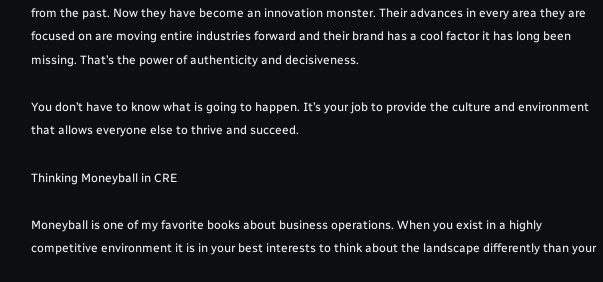from the past. Now they have become an innovation monster. Their advances in every area they are focused on are moving entire industries forward and their brand has a cool factor it has long been missing. That’s the power of authenticity and decisiveness.

You don’t have to know what is going to happen. It’s your job to provide the culture and environment that allows everyone else to thrive and succeed.

Thinking Moneyball in CRE

Moneyball is one of my favorite books about business operations. When you exist in a highly competitive environment it is in your best interests to think about the landscape differently than your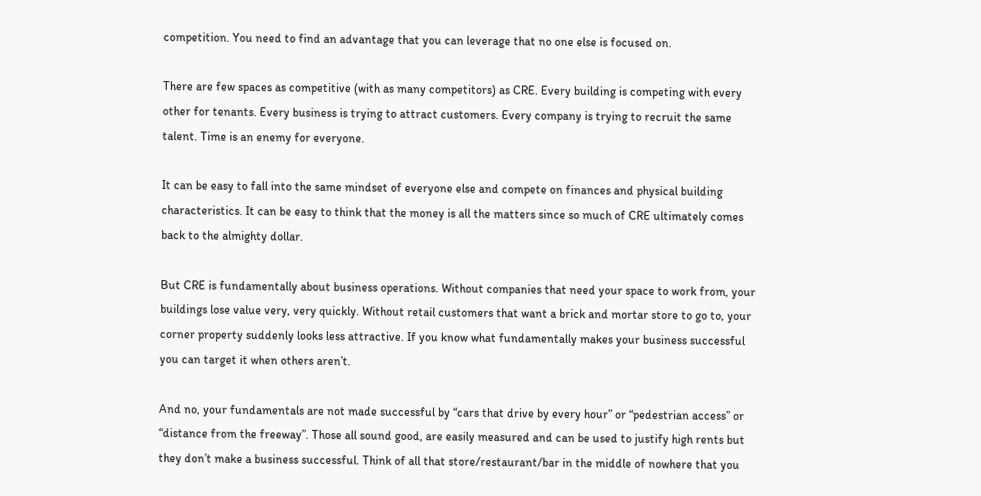competition. You need to find an advantage that you can leverage that no one else is focused on.

There are few spaces as competitive (with as many competitors) as CRE. Every building is competing with every other for tenants. Every business is trying to attract customers. Every company is trying to recruit the same talent. Time is an enemy for everyone.

It can be easy to fall into the same mindset of everyone else and compete on finances and physical building characteristics. It can be easy to think that the money is all the matters since so much of CRE ultimately comes back to the almighty dollar.

But CRE is fundamentally about business operations. Without companies that need your space to work from, your buildings lose value very, very quickly. Without retail customers that want a brick and mortar store to go to, your corner property suddenly looks less attractive. If you know what fundamentally makes your business successful you can target it when others aren’t.

And no, your fundamentals are not made successful by “cars that drive by every hour” or “pedestrian access” or “distance from the freeway”. Those all sound good, are easily measured and can be used to justify high rents but they don’t make a business successful. Think of all that store/restaurant/bar in the middle of nowhere that you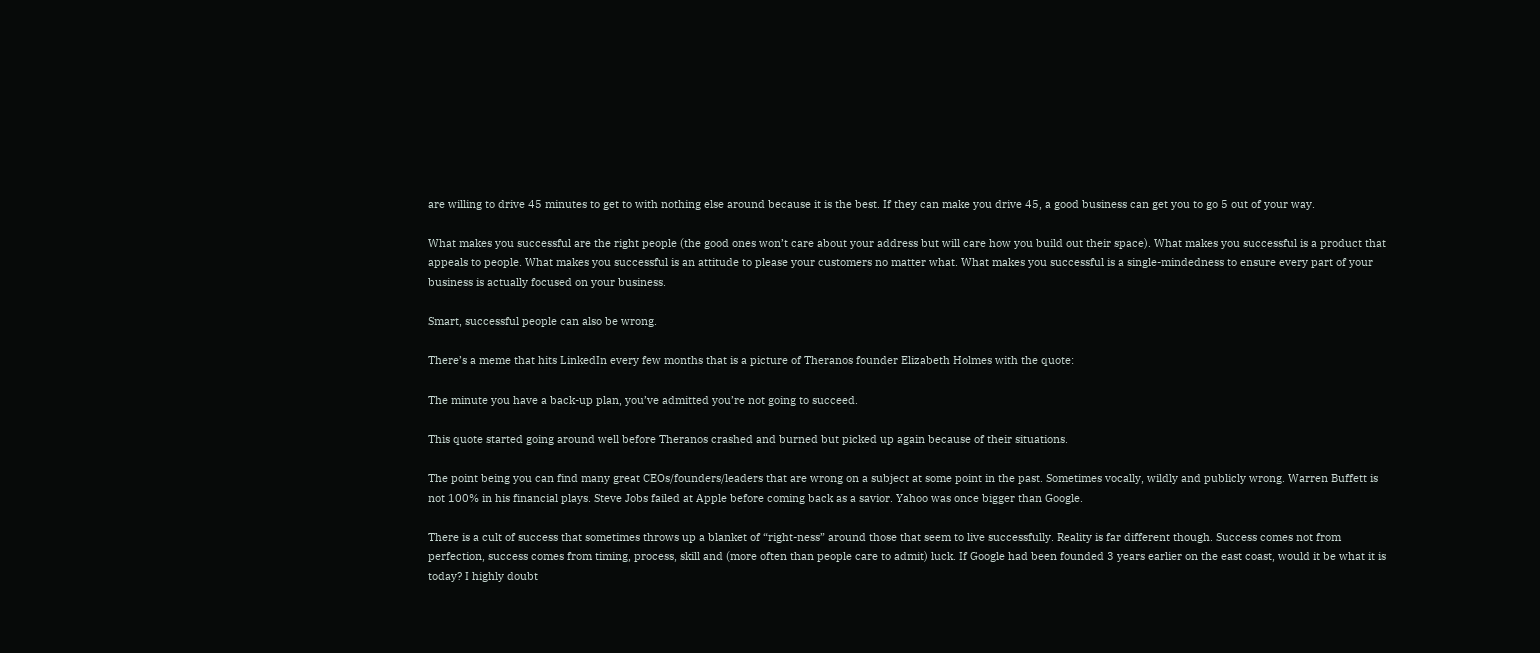are willing to drive 45 minutes to get to with nothing else around because it is the best. If they can make you drive 45, a good business can get you to go 5 out of your way.

What makes you successful are the right people (the good ones won’t care about your address but will care how you build out their space). What makes you successful is a product that appeals to people. What makes you successful is an attitude to please your customers no matter what. What makes you successful is a single-mindedness to ensure every part of your business is actually focused on your business.

Smart, successful people can also be wrong.

There’s a meme that hits LinkedIn every few months that is a picture of Theranos founder Elizabeth Holmes with the quote:

The minute you have a back-up plan, you’ve admitted you’re not going to succeed.

This quote started going around well before Theranos crashed and burned but picked up again because of their situations.

The point being you can find many great CEOs/founders/leaders that are wrong on a subject at some point in the past. Sometimes vocally, wildly and publicly wrong. Warren Buffett is not 100% in his financial plays. Steve Jobs failed at Apple before coming back as a savior. Yahoo was once bigger than Google.

There is a cult of success that sometimes throws up a blanket of “right-ness” around those that seem to live successfully. Reality is far different though. Success comes not from perfection, success comes from timing, process, skill and (more often than people care to admit) luck. If Google had been founded 3 years earlier on the east coast, would it be what it is today? I highly doubt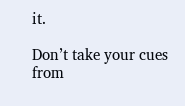it.

Don’t take your cues from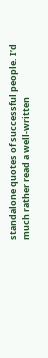standalone quotes of successful people. I’d much rather read a well-written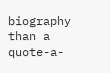biography than a quote-a-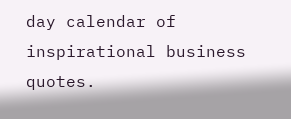day calendar of inspirational business quotes.